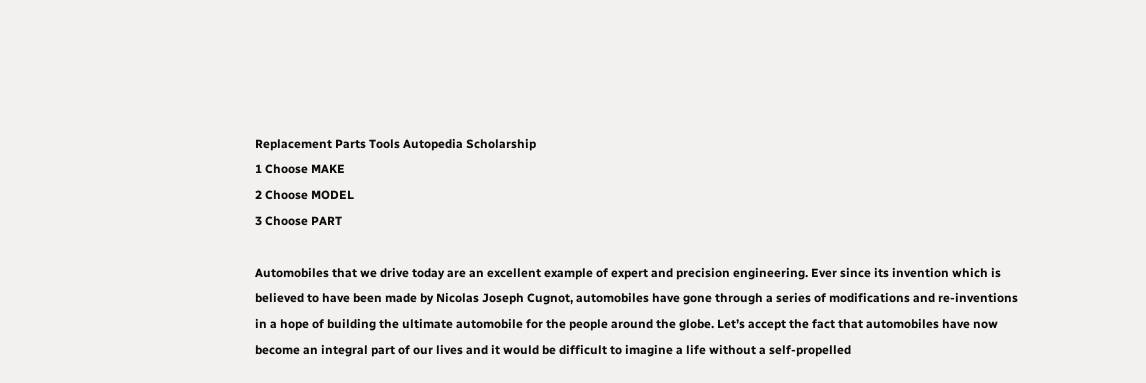Replacement Parts Tools Autopedia Scholarship
1 Choose MAKE
2 Choose MODEL
3 Choose PART

Automobiles that we drive today are an excellent example of expert and precision engineering. Ever since its invention which is believed to have been made by Nicolas Joseph Cugnot, automobiles have gone through a series of modifications and re-inventions in a hope of building the ultimate automobile for the people around the globe. Let’s accept the fact that automobiles have now become an integral part of our lives and it would be difficult to imagine a life without a self-propelled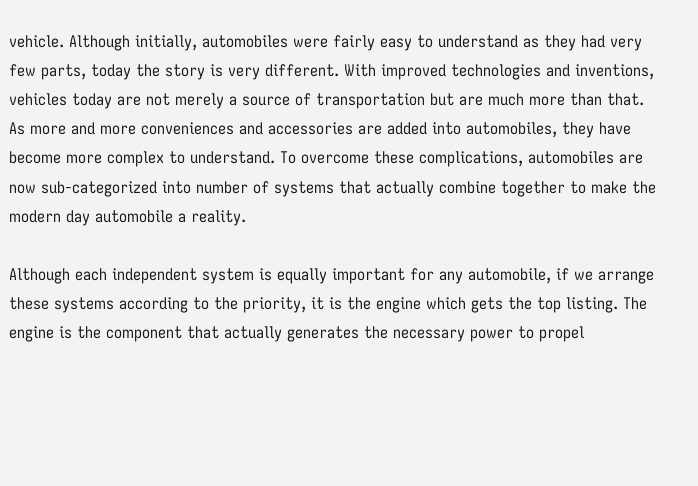vehicle. Although initially, automobiles were fairly easy to understand as they had very few parts, today the story is very different. With improved technologies and inventions, vehicles today are not merely a source of transportation but are much more than that. As more and more conveniences and accessories are added into automobiles, they have become more complex to understand. To overcome these complications, automobiles are now sub-categorized into number of systems that actually combine together to make the modern day automobile a reality.

Although each independent system is equally important for any automobile, if we arrange these systems according to the priority, it is the engine which gets the top listing. The engine is the component that actually generates the necessary power to propel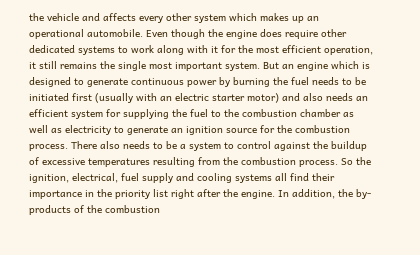the vehicle and affects every other system which makes up an operational automobile. Even though the engine does require other dedicated systems to work along with it for the most efficient operation, it still remains the single most important system. But an engine which is designed to generate continuous power by burning the fuel needs to be initiated first (usually with an electric starter motor) and also needs an efficient system for supplying the fuel to the combustion chamber as well as electricity to generate an ignition source for the combustion process. There also needs to be a system to control against the buildup of excessive temperatures resulting from the combustion process. So the ignition, electrical, fuel supply and cooling systems all find their importance in the priority list right after the engine. In addition, the by-products of the combustion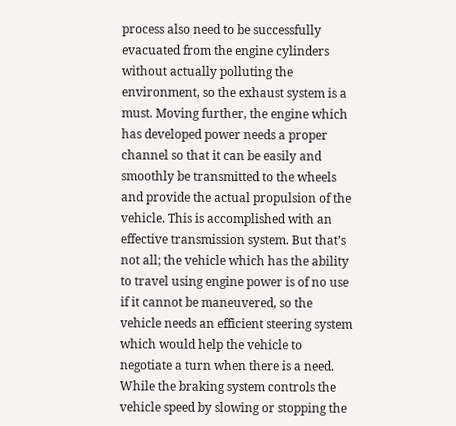process also need to be successfully evacuated from the engine cylinders without actually polluting the environment, so the exhaust system is a must. Moving further, the engine which has developed power needs a proper channel so that it can be easily and smoothly be transmitted to the wheels and provide the actual propulsion of the vehicle. This is accomplished with an effective transmission system. But that’s not all; the vehicle which has the ability to travel using engine power is of no use if it cannot be maneuvered, so the vehicle needs an efficient steering system which would help the vehicle to negotiate a turn when there is a need. While the braking system controls the vehicle speed by slowing or stopping the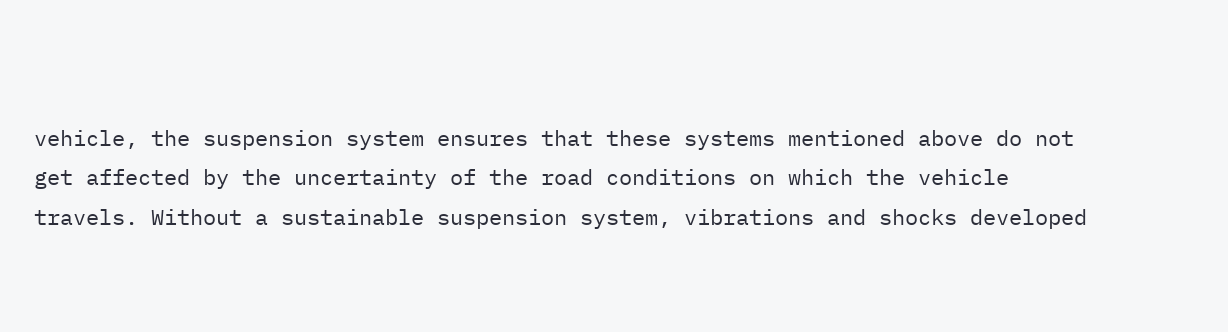vehicle, the suspension system ensures that these systems mentioned above do not get affected by the uncertainty of the road conditions on which the vehicle travels. Without a sustainable suspension system, vibrations and shocks developed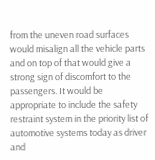from the uneven road surfaces would misalign all the vehicle parts and on top of that would give a strong sign of discomfort to the passengers. It would be appropriate to include the safety restraint system in the priority list of automotive systems today as driver and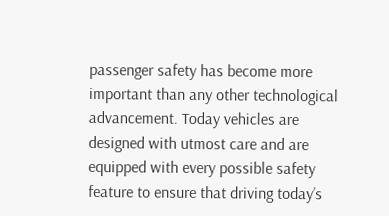passenger safety has become more important than any other technological advancement. Today vehicles are designed with utmost care and are equipped with every possible safety feature to ensure that driving today’s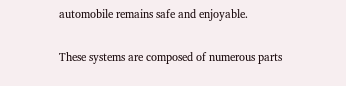automobile remains safe and enjoyable.

These systems are composed of numerous parts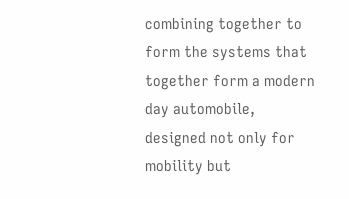combining together to form the systems that together form a modern day automobile, designed not only for mobility but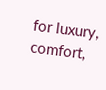for luxury, comfort,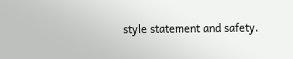style statement and safety.